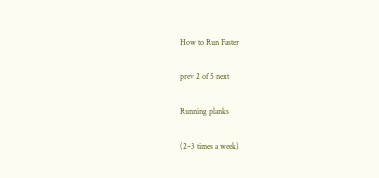How to Run Faster

prev 2 of 5 next

Running planks

(2–3 times a week)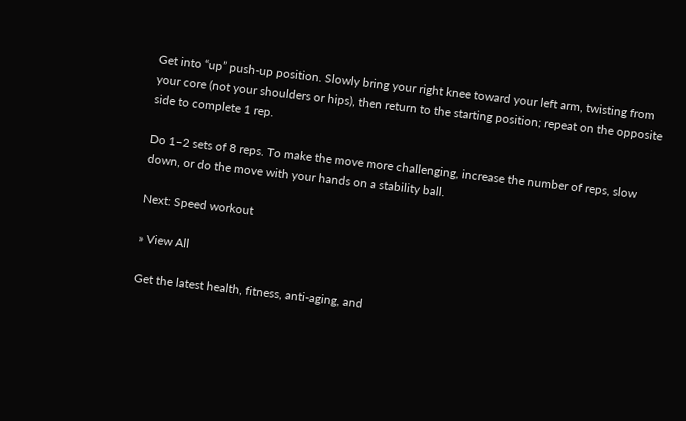Get into “up” push-up position. Slowly bring your right knee toward your left arm, twisting from your core (not your shoulders or hips), then return to the starting position; repeat on the opposite side to complete 1 rep.

Do 1–2 sets of 8 reps. To make the move more challenging, increase the number of reps, slow down, or do the move with your hands on a stability ball.

Next: Speed workout

» View All

Get the latest health, fitness, anti-aging, and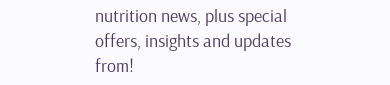nutrition news, plus special offers, insights and updates from!